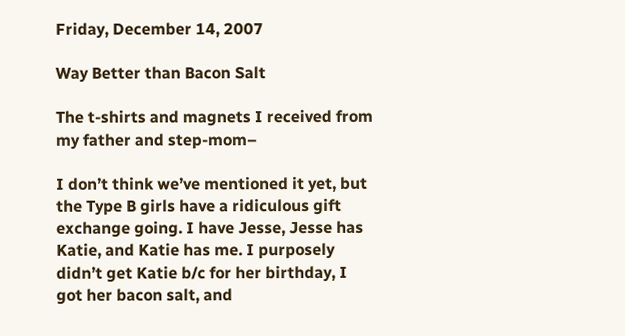Friday, December 14, 2007

Way Better than Bacon Salt

The t-shirts and magnets I received from my father and step-mom–

I don’t think we’ve mentioned it yet, but the Type B girls have a ridiculous gift exchange going. I have Jesse, Jesse has Katie, and Katie has me. I purposely didn’t get Katie b/c for her birthday, I got her bacon salt, and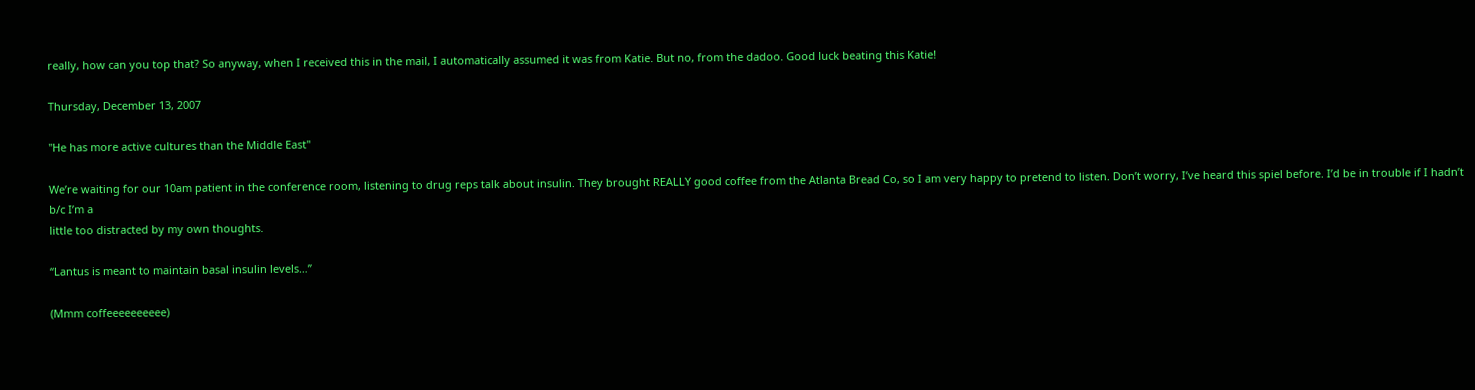really, how can you top that? So anyway, when I received this in the mail, I automatically assumed it was from Katie. But no, from the dadoo. Good luck beating this Katie!

Thursday, December 13, 2007

"He has more active cultures than the Middle East"

We’re waiting for our 10am patient in the conference room, listening to drug reps talk about insulin. They brought REALLY good coffee from the Atlanta Bread Co, so I am very happy to pretend to listen. Don’t worry, I’ve heard this spiel before. I’d be in trouble if I hadn’t b/c I’m a
little too distracted by my own thoughts.

“Lantus is meant to maintain basal insulin levels…”

(Mmm coffeeeeeeeeee)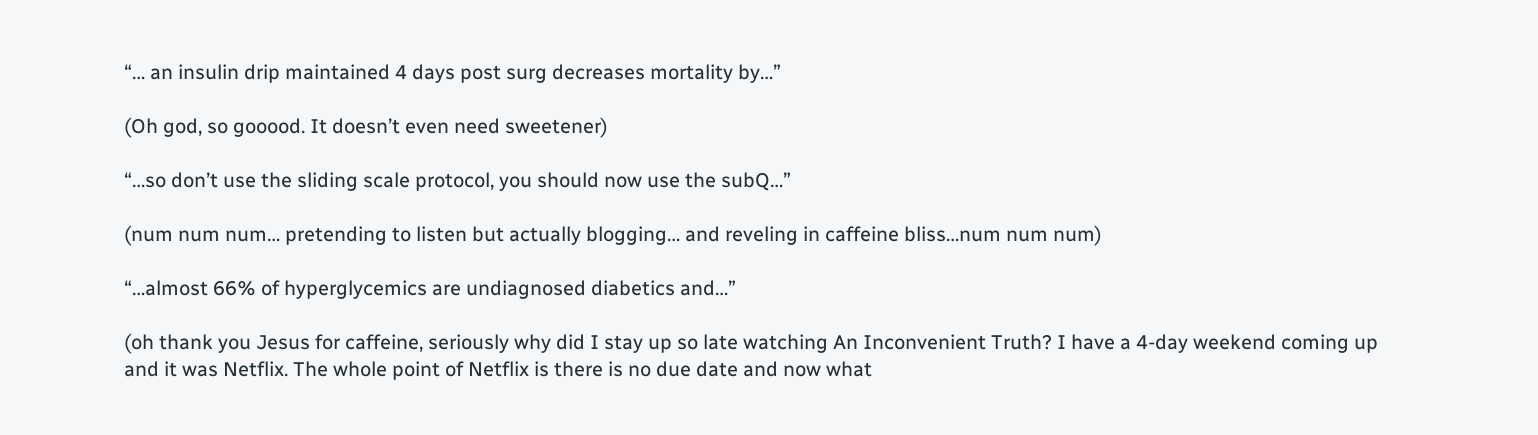“… an insulin drip maintained 4 days post surg decreases mortality by…”

(Oh god, so gooood. It doesn’t even need sweetener)

“…so don’t use the sliding scale protocol, you should now use the subQ…”

(num num num… pretending to listen but actually blogging… and reveling in caffeine bliss…num num num)

“…almost 66% of hyperglycemics are undiagnosed diabetics and…”

(oh thank you Jesus for caffeine, seriously why did I stay up so late watching An Inconvenient Truth? I have a 4-day weekend coming up and it was Netflix. The whole point of Netflix is there is no due date and now what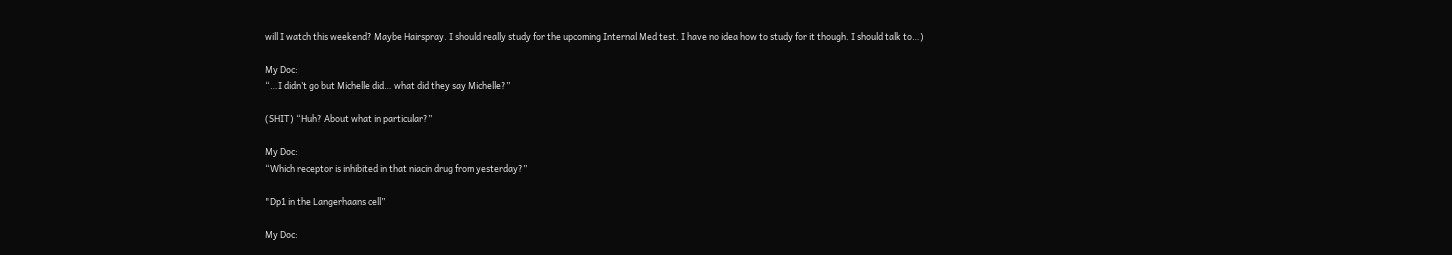will I watch this weekend? Maybe Hairspray. I should really study for the upcoming Internal Med test. I have no idea how to study for it though. I should talk to…)

My Doc:
“…I didn’t go but Michelle did… what did they say Michelle?”

(SHIT) “Huh? About what in particular?”

My Doc:
“Which receptor is inhibited in that niacin drug from yesterday?”

"Dp1 in the Langerhaans cell”

My Doc: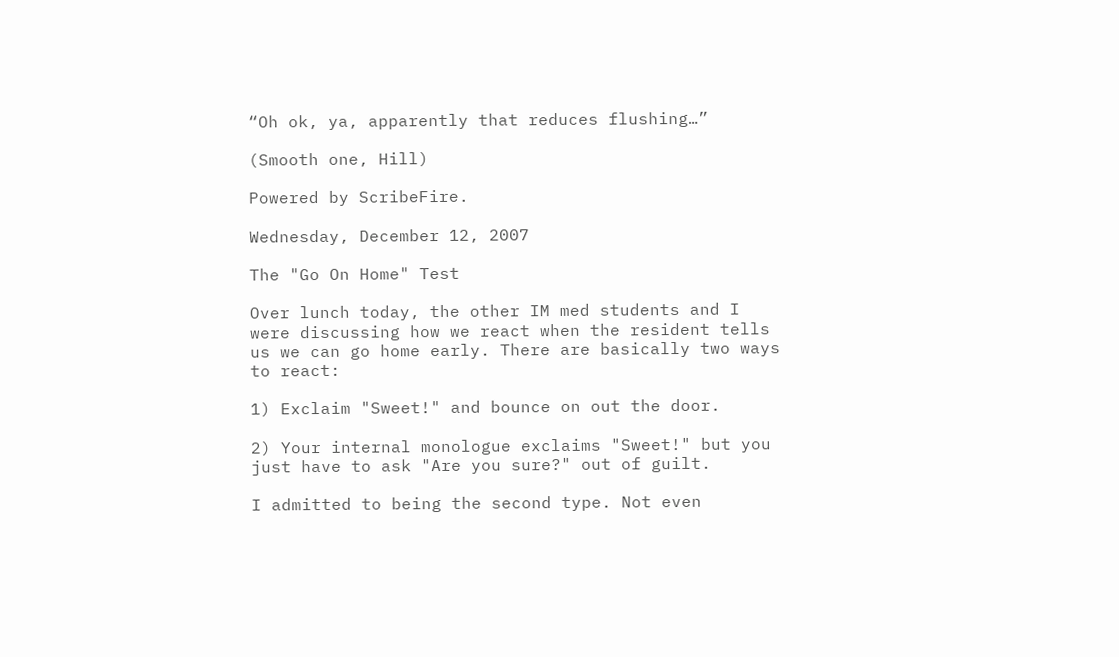“Oh ok, ya, apparently that reduces flushing…”

(Smooth one, Hill)

Powered by ScribeFire.

Wednesday, December 12, 2007

The "Go On Home" Test

Over lunch today, the other IM med students and I were discussing how we react when the resident tells us we can go home early. There are basically two ways to react:

1) Exclaim "Sweet!" and bounce on out the door.

2) Your internal monologue exclaims "Sweet!" but you just have to ask "Are you sure?" out of guilt.

I admitted to being the second type. Not even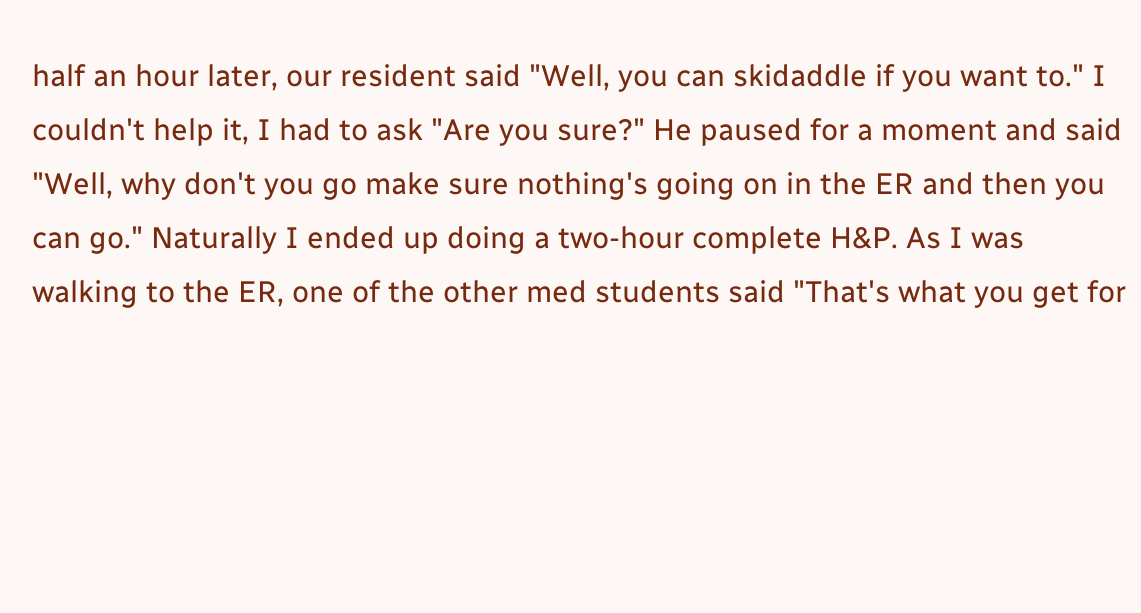half an hour later, our resident said "Well, you can skidaddle if you want to." I couldn't help it, I had to ask "Are you sure?" He paused for a moment and said "Well, why don't you go make sure nothing's going on in the ER and then you can go." Naturally I ended up doing a two-hour complete H&P. As I was walking to the ER, one of the other med students said "That's what you get for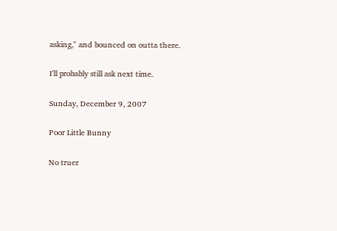asking," and bounced on outta there.

I'll probably still ask next time.

Sunday, December 9, 2007

Poor Little Bunny

No truer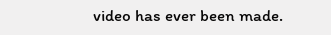video has ever been made.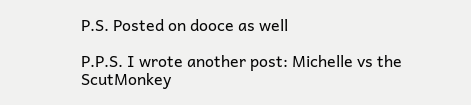P.S. Posted on dooce as well

P.P.S. I wrote another post: Michelle vs the ScutMonkey